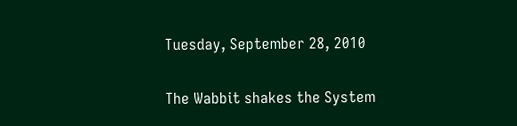Tuesday, September 28, 2010

The Wabbit shakes the System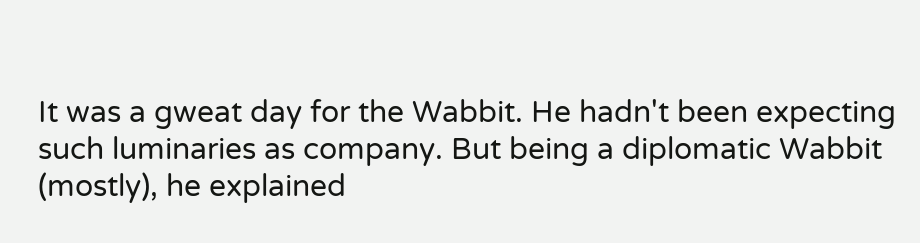It was a gweat day for the Wabbit. He hadn't been expecting such luminaries as company. But being a diplomatic Wabbit (mostly), he explained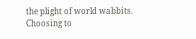the plight of world wabbits. Choosing to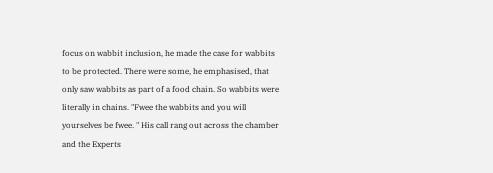focus on wabbit inclusion, he made the case for wabbits to be protected. There were some, he emphasised, that only saw wabbits as part of a food chain. So wabbits were literally in chains. "Fwee the wabbits and you will yourselves be fwee. " His call rang out across the chamber and the Experts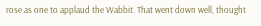rose as one to applaud the Wabbit. That went down well, thought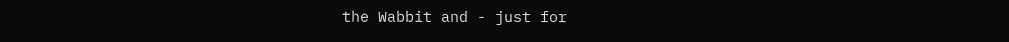the Wabbit and - just for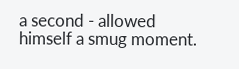a second - allowed himself a smug moment.